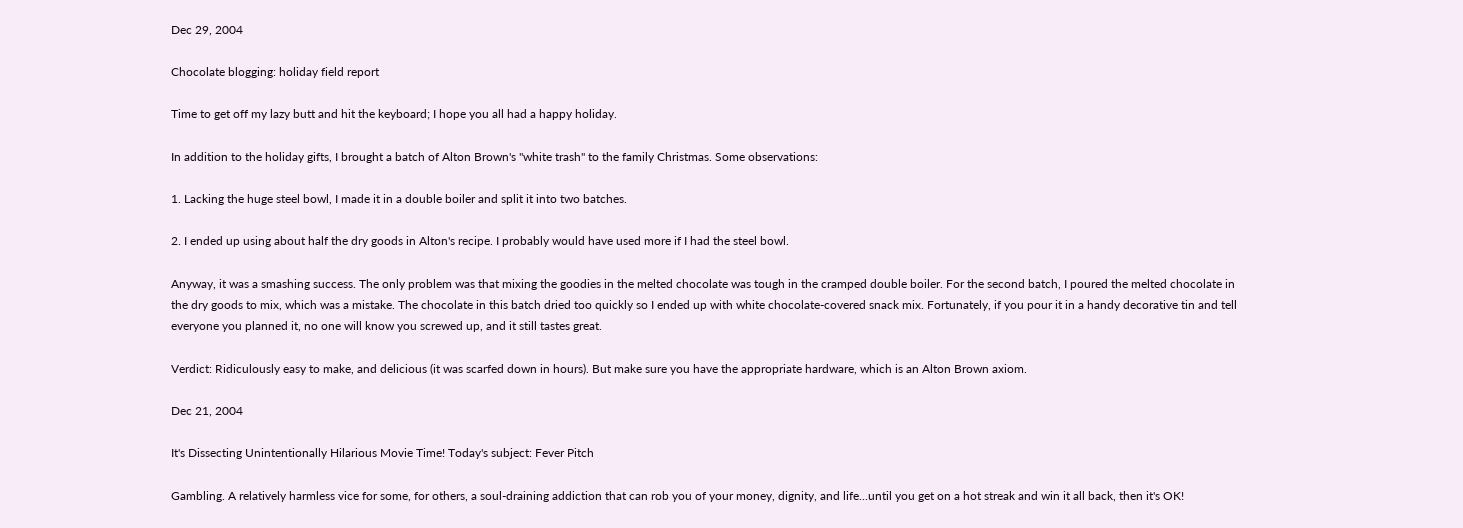Dec 29, 2004

Chocolate blogging: holiday field report

Time to get off my lazy butt and hit the keyboard; I hope you all had a happy holiday.

In addition to the holiday gifts, I brought a batch of Alton Brown's "white trash" to the family Christmas. Some observations:

1. Lacking the huge steel bowl, I made it in a double boiler and split it into two batches.

2. I ended up using about half the dry goods in Alton's recipe. I probably would have used more if I had the steel bowl.

Anyway, it was a smashing success. The only problem was that mixing the goodies in the melted chocolate was tough in the cramped double boiler. For the second batch, I poured the melted chocolate in the dry goods to mix, which was a mistake. The chocolate in this batch dried too quickly so I ended up with white chocolate-covered snack mix. Fortunately, if you pour it in a handy decorative tin and tell everyone you planned it, no one will know you screwed up, and it still tastes great.

Verdict: Ridiculously easy to make, and delicious (it was scarfed down in hours). But make sure you have the appropriate hardware, which is an Alton Brown axiom.

Dec 21, 2004

It's Dissecting Unintentionally Hilarious Movie Time! Today's subject: Fever Pitch

Gambling. A relatively harmless vice for some, for others, a soul-draining addiction that can rob you of your money, dignity, and life...until you get on a hot streak and win it all back, then it's OK!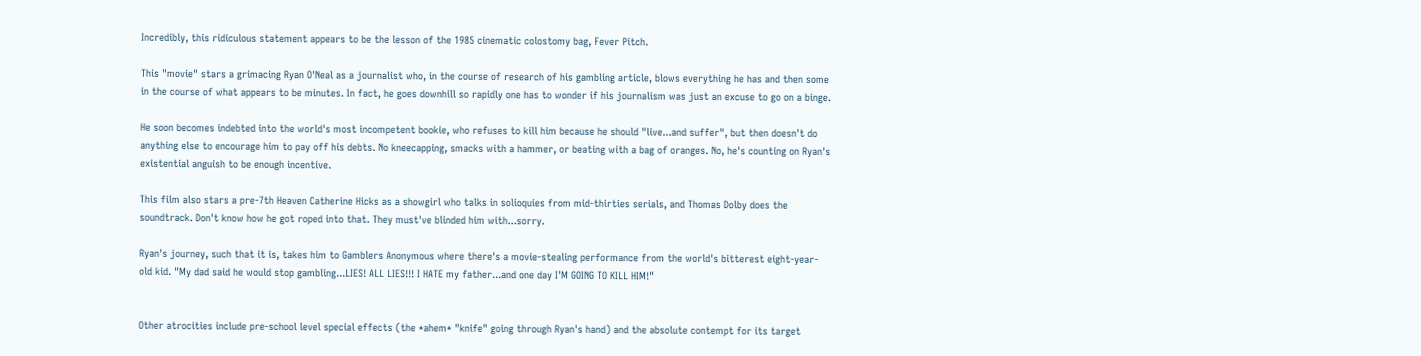Incredibly, this ridiculous statement appears to be the lesson of the 1985 cinematic colostomy bag, Fever Pitch.

This "movie" stars a grimacing Ryan O'Neal as a journalist who, in the course of research of his gambling article, blows everything he has and then some in the course of what appears to be minutes. In fact, he goes downhill so rapidly one has to wonder if his journalism was just an excuse to go on a binge.

He soon becomes indebted into the world's most incompetent bookie, who refuses to kill him because he should "live...and suffer", but then doesn't do anything else to encourage him to pay off his debts. No kneecapping, smacks with a hammer, or beating with a bag of oranges. No, he's counting on Ryan's existential anguish to be enough incentive.

This film also stars a pre-7th Heaven Catherine Hicks as a showgirl who talks in solioquies from mid-thirties serials, and Thomas Dolby does the soundtrack. Don't know how he got roped into that. They must've blinded him with...sorry.

Ryan's journey, such that it is, takes him to Gamblers Anonymous where there's a movie-stealing performance from the world's bitterest eight-year-old kid. "My dad said he would stop gambling...LIES! ALL LIES!!! I HATE my father...and one day I'M GOING TO KILL HIM!"


Other atrocities include pre-school level special effects (the *ahem* "knife" going through Ryan's hand) and the absolute contempt for its target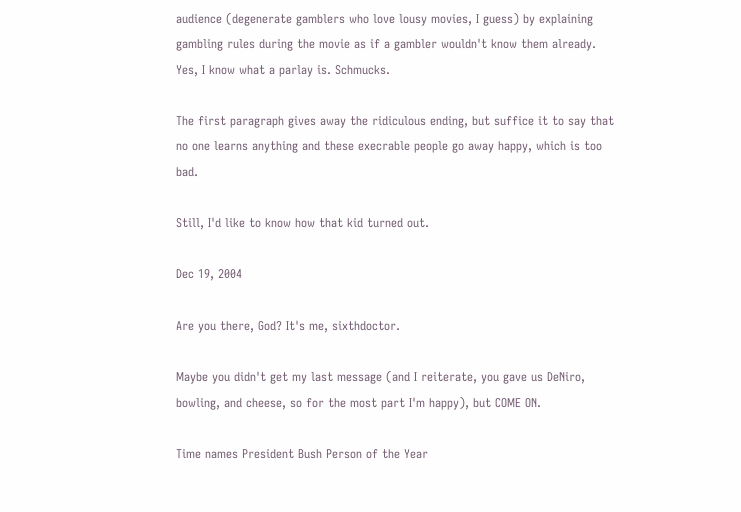audience (degenerate gamblers who love lousy movies, I guess) by explaining gambling rules during the movie as if a gambler wouldn't know them already. Yes, I know what a parlay is. Schmucks.

The first paragraph gives away the ridiculous ending, but suffice it to say that no one learns anything and these execrable people go away happy, which is too bad.

Still, I'd like to know how that kid turned out.

Dec 19, 2004

Are you there, God? It's me, sixthdoctor.

Maybe you didn't get my last message (and I reiterate, you gave us DeNiro, bowling, and cheese, so for the most part I'm happy), but COME ON.

Time names President Bush Person of the Year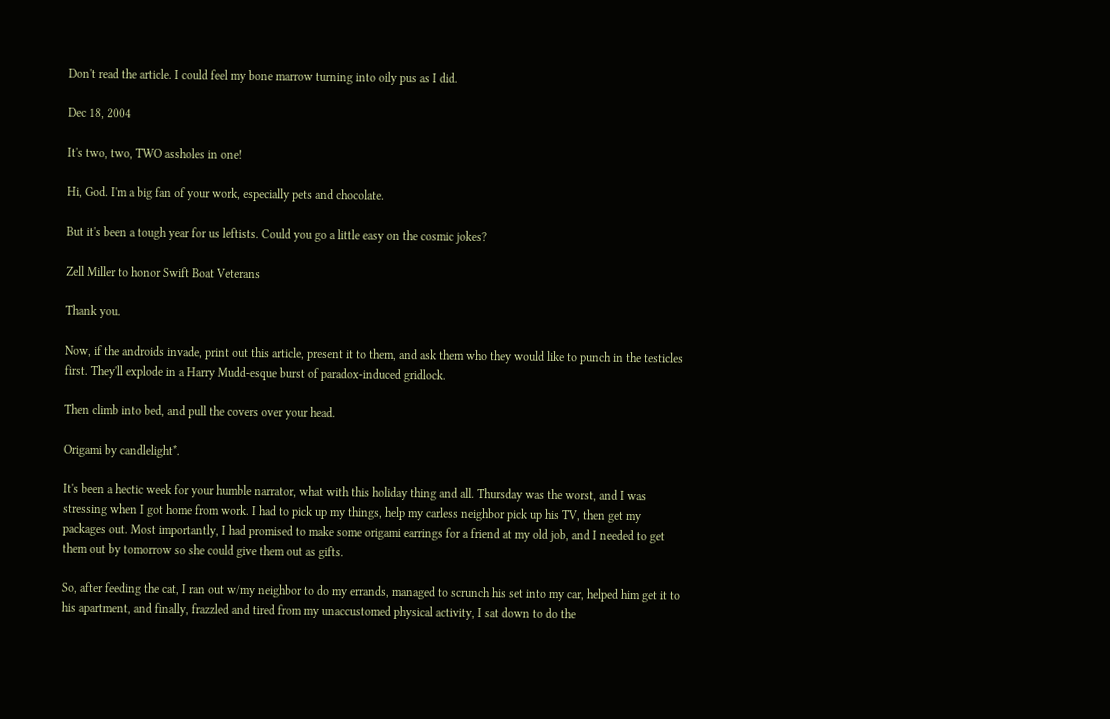Don't read the article. I could feel my bone marrow turning into oily pus as I did.

Dec 18, 2004

It's two, two, TWO assholes in one!

Hi, God. I'm a big fan of your work, especially pets and chocolate.

But it's been a tough year for us leftists. Could you go a little easy on the cosmic jokes?

Zell Miller to honor Swift Boat Veterans

Thank you.

Now, if the androids invade, print out this article, present it to them, and ask them who they would like to punch in the testicles first. They'll explode in a Harry Mudd-esque burst of paradox-induced gridlock.

Then climb into bed, and pull the covers over your head.

Origami by candlelight*.

It's been a hectic week for your humble narrator, what with this holiday thing and all. Thursday was the worst, and I was stressing when I got home from work. I had to pick up my things, help my carless neighbor pick up his TV, then get my packages out. Most importantly, I had promised to make some origami earrings for a friend at my old job, and I needed to get them out by tomorrow so she could give them out as gifts.

So, after feeding the cat, I ran out w/my neighbor to do my errands, managed to scrunch his set into my car, helped him get it to his apartment, and finally, frazzled and tired from my unaccustomed physical activity, I sat down to do the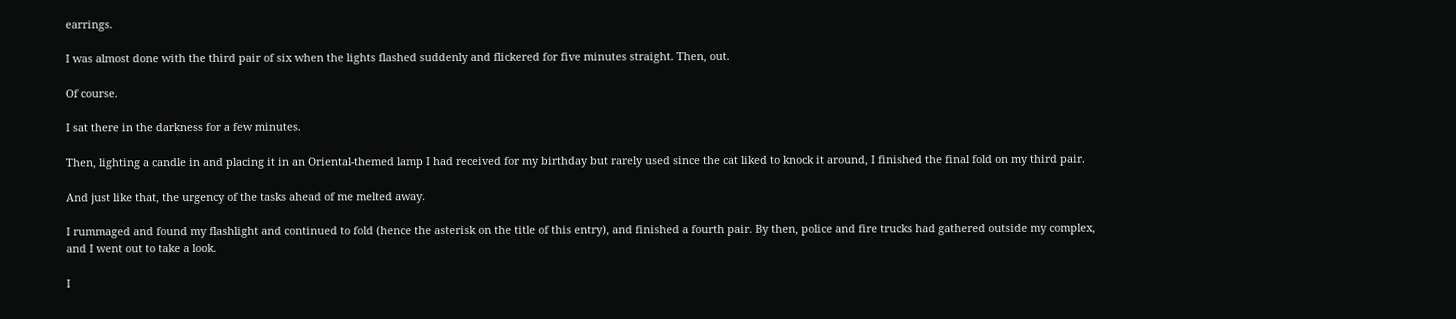earrings.

I was almost done with the third pair of six when the lights flashed suddenly and flickered for five minutes straight. Then, out.

Of course.

I sat there in the darkness for a few minutes.

Then, lighting a candle in and placing it in an Oriental-themed lamp I had received for my birthday but rarely used since the cat liked to knock it around, I finished the final fold on my third pair.

And just like that, the urgency of the tasks ahead of me melted away.

I rummaged and found my flashlight and continued to fold (hence the asterisk on the title of this entry), and finished a fourth pair. By then, police and fire trucks had gathered outside my complex, and I went out to take a look.

I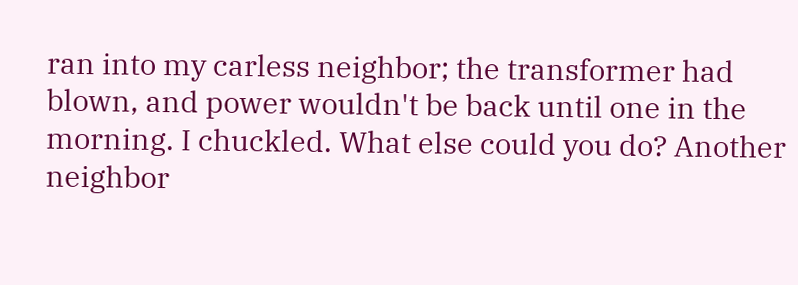ran into my carless neighbor; the transformer had blown, and power wouldn't be back until one in the morning. I chuckled. What else could you do? Another neighbor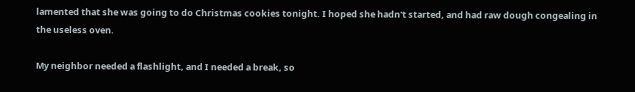lamented that she was going to do Christmas cookies tonight. I hoped she hadn't started, and had raw dough congealing in the useless oven.

My neighbor needed a flashlight, and I needed a break, so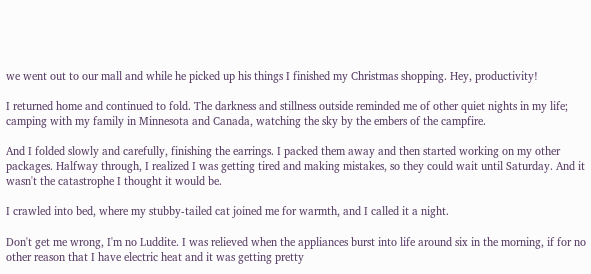we went out to our mall and while he picked up his things I finished my Christmas shopping. Hey, productivity!

I returned home and continued to fold. The darkness and stillness outside reminded me of other quiet nights in my life; camping with my family in Minnesota and Canada, watching the sky by the embers of the campfire.

And I folded slowly and carefully, finishing the earrings. I packed them away and then started working on my other packages. Halfway through, I realized I was getting tired and making mistakes, so they could wait until Saturday. And it wasn't the catastrophe I thought it would be.

I crawled into bed, where my stubby-tailed cat joined me for warmth, and I called it a night.

Don't get me wrong, I'm no Luddite. I was relieved when the appliances burst into life around six in the morning, if for no other reason that I have electric heat and it was getting pretty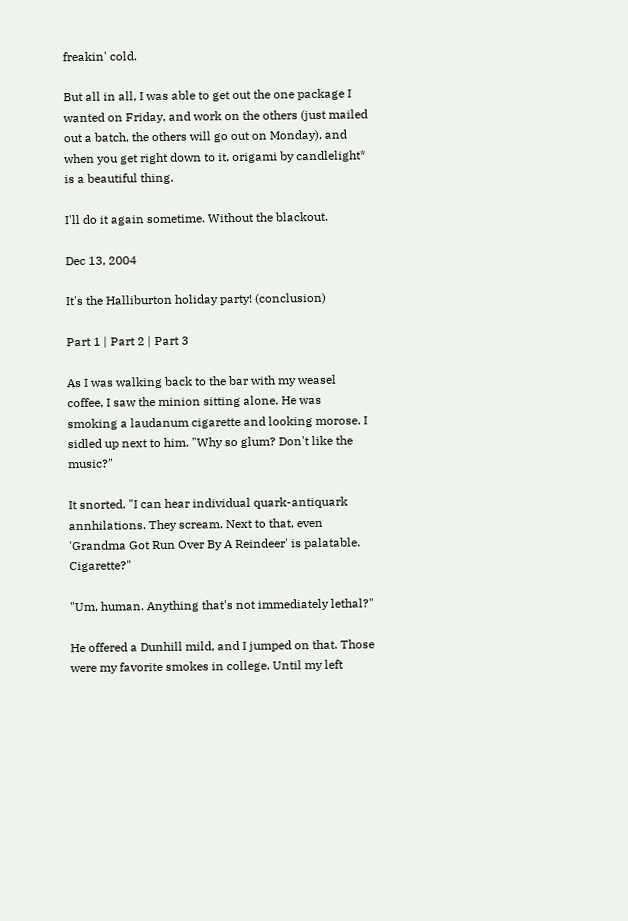freakin' cold.

But all in all, I was able to get out the one package I wanted on Friday, and work on the others (just mailed out a batch, the others will go out on Monday), and when you get right down to it, origami by candlelight* is a beautiful thing.

I'll do it again sometime. Without the blackout.

Dec 13, 2004

It's the Halliburton holiday party! (conclusion)

Part 1 | Part 2 | Part 3

As I was walking back to the bar with my weasel coffee, I saw the minion sitting alone. He was smoking a laudanum cigarette and looking morose. I sidled up next to him. "Why so glum? Don't like the music?"

It snorted. "I can hear individual quark-antiquark annhilations. They scream. Next to that, even 'Grandma Got Run Over By A Reindeer' is palatable. Cigarette?"

"Um, human. Anything that's not immediately lethal?"

He offered a Dunhill mild, and I jumped on that. Those were my favorite smokes in college. Until my left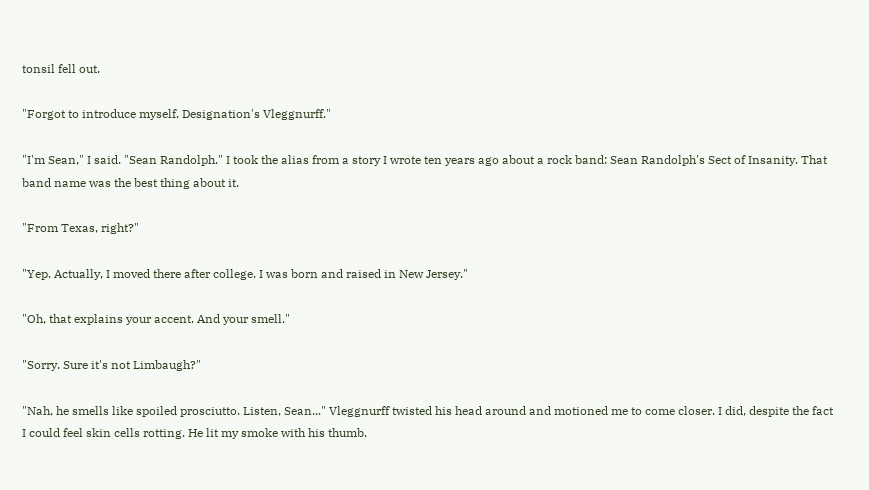tonsil fell out.

"Forgot to introduce myself. Designation's Vleggnurff."

"I'm Sean," I said. "Sean Randolph." I took the alias from a story I wrote ten years ago about a rock band: Sean Randolph's Sect of Insanity. That band name was the best thing about it.

"From Texas, right?"

"Yep. Actually, I moved there after college. I was born and raised in New Jersey."

"Oh, that explains your accent. And your smell."

"Sorry. Sure it's not Limbaugh?"

"Nah, he smells like spoiled prosciutto. Listen, Sean..." Vleggnurff twisted his head around and motioned me to come closer. I did, despite the fact I could feel skin cells rotting. He lit my smoke with his thumb.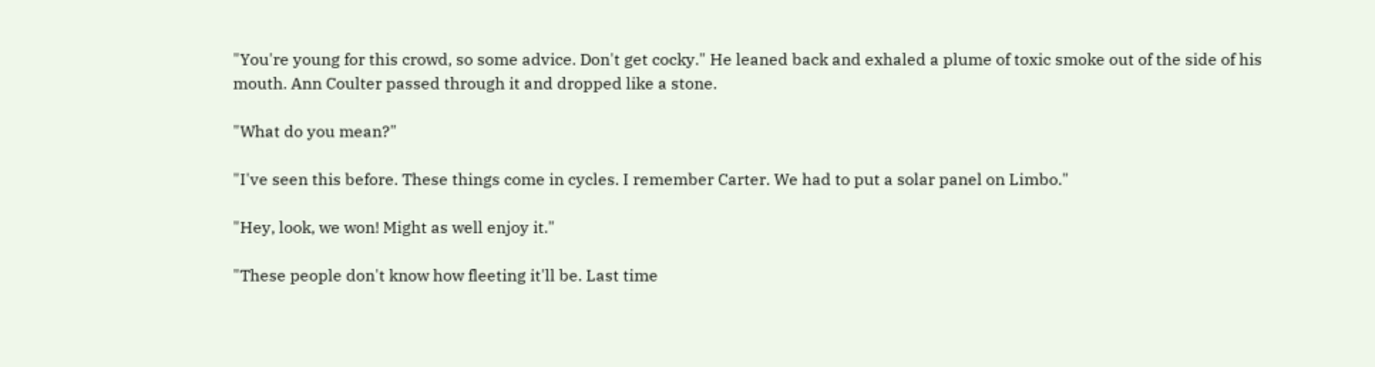"You're young for this crowd, so some advice. Don't get cocky." He leaned back and exhaled a plume of toxic smoke out of the side of his mouth. Ann Coulter passed through it and dropped like a stone.

"What do you mean?"

"I've seen this before. These things come in cycles. I remember Carter. We had to put a solar panel on Limbo."

"Hey, look, we won! Might as well enjoy it."

"These people don't know how fleeting it'll be. Last time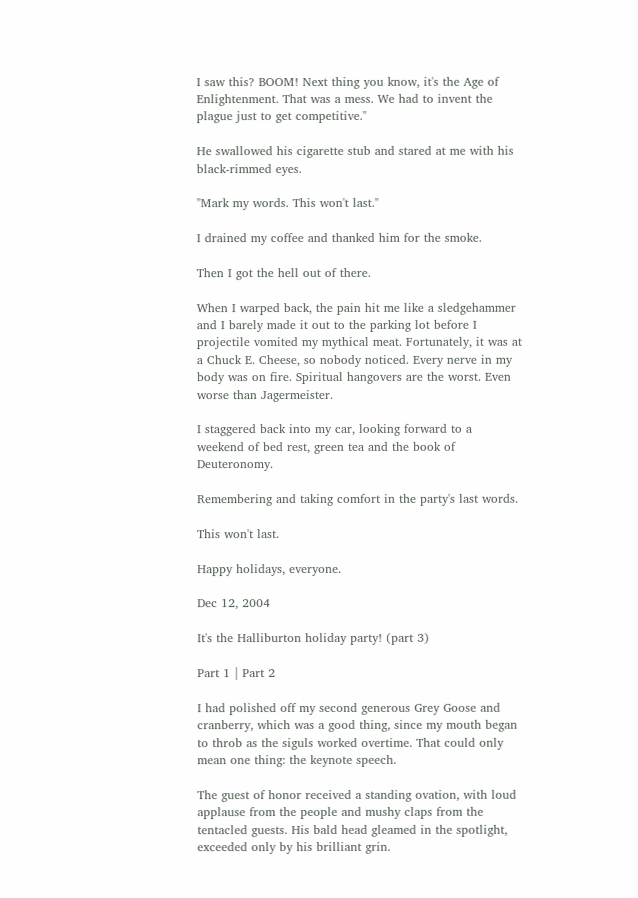I saw this? BOOM! Next thing you know, it's the Age of Enlightenment. That was a mess. We had to invent the plague just to get competitive."

He swallowed his cigarette stub and stared at me with his black-rimmed eyes.

"Mark my words. This won't last."

I drained my coffee and thanked him for the smoke.

Then I got the hell out of there.

When I warped back, the pain hit me like a sledgehammer and I barely made it out to the parking lot before I projectile vomited my mythical meat. Fortunately, it was at a Chuck E. Cheese, so nobody noticed. Every nerve in my body was on fire. Spiritual hangovers are the worst. Even worse than Jagermeister.

I staggered back into my car, looking forward to a weekend of bed rest, green tea and the book of Deuteronomy.

Remembering and taking comfort in the party's last words.

This won't last.

Happy holidays, everyone.

Dec 12, 2004

It's the Halliburton holiday party! (part 3)

Part 1 | Part 2

I had polished off my second generous Grey Goose and cranberry, which was a good thing, since my mouth began to throb as the siguls worked overtime. That could only mean one thing: the keynote speech.

The guest of honor received a standing ovation, with loud applause from the people and mushy claps from the tentacled guests. His bald head gleamed in the spotlight, exceeded only by his brilliant grin.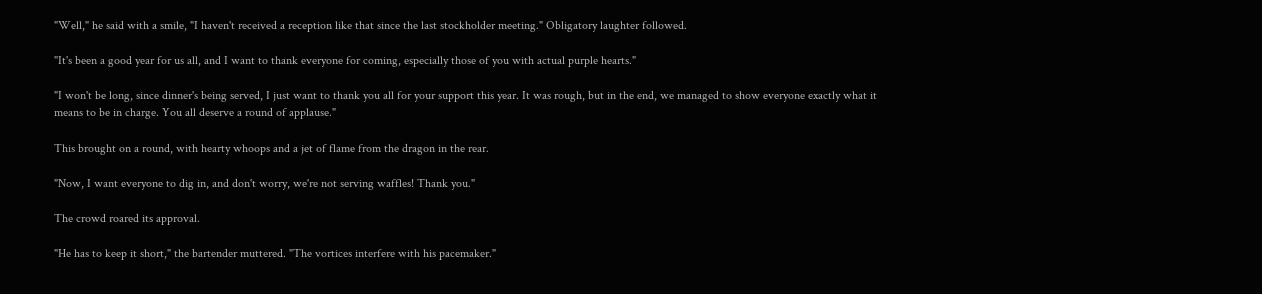"Well," he said with a smile, "I haven't received a reception like that since the last stockholder meeting." Obligatory laughter followed.

"It's been a good year for us all, and I want to thank everyone for coming, especially those of you with actual purple hearts."

"I won't be long, since dinner's being served, I just want to thank you all for your support this year. It was rough, but in the end, we managed to show everyone exactly what it means to be in charge. You all deserve a round of applause."

This brought on a round, with hearty whoops and a jet of flame from the dragon in the rear.

"Now, I want everyone to dig in, and don't worry, we're not serving waffles! Thank you."

The crowd roared its approval.

"He has to keep it short," the bartender muttered. "The vortices interfere with his pacemaker."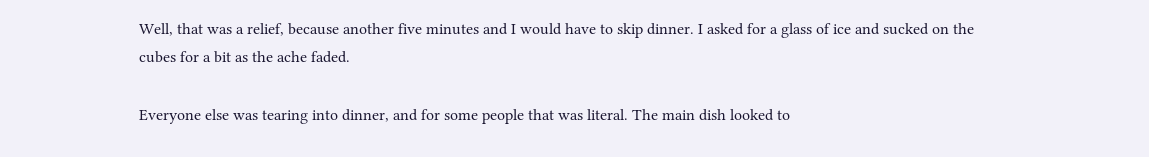Well, that was a relief, because another five minutes and I would have to skip dinner. I asked for a glass of ice and sucked on the cubes for a bit as the ache faded.

Everyone else was tearing into dinner, and for some people that was literal. The main dish looked to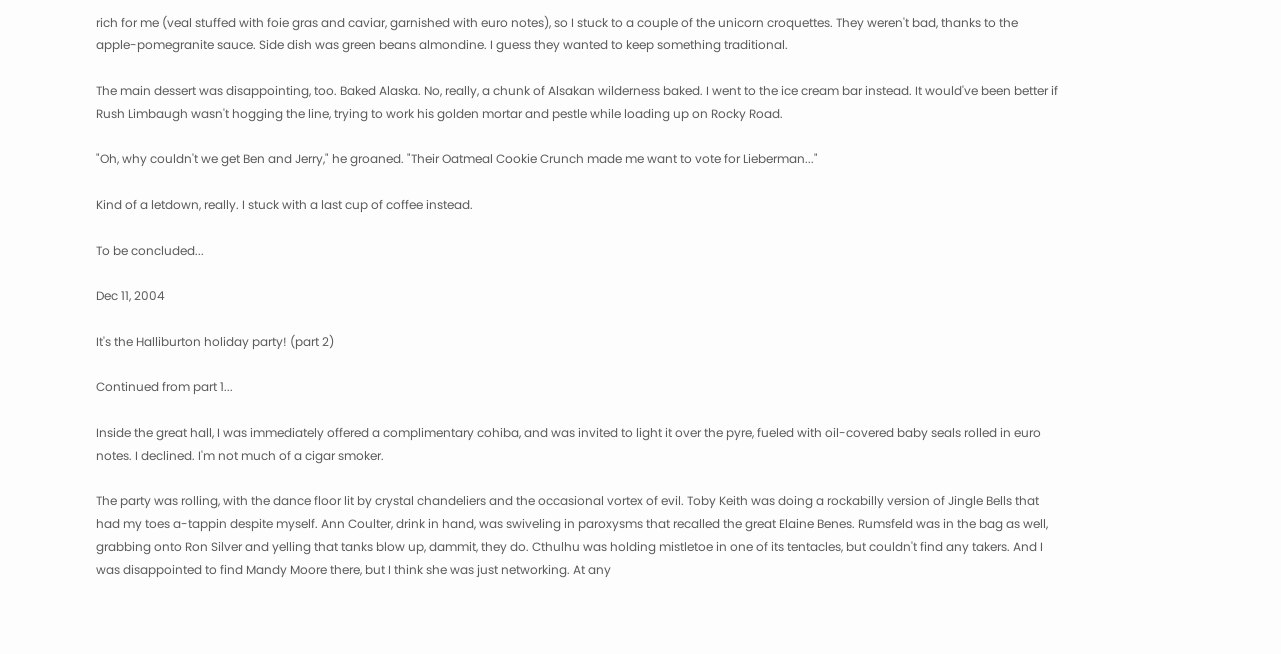rich for me (veal stuffed with foie gras and caviar, garnished with euro notes), so I stuck to a couple of the unicorn croquettes. They weren't bad, thanks to the apple-pomegranite sauce. Side dish was green beans almondine. I guess they wanted to keep something traditional.

The main dessert was disappointing, too. Baked Alaska. No, really, a chunk of Alsakan wilderness baked. I went to the ice cream bar instead. It would've been better if Rush Limbaugh wasn't hogging the line, trying to work his golden mortar and pestle while loading up on Rocky Road.

"Oh, why couldn't we get Ben and Jerry," he groaned. "Their Oatmeal Cookie Crunch made me want to vote for Lieberman..."

Kind of a letdown, really. I stuck with a last cup of coffee instead.

To be concluded...

Dec 11, 2004

It's the Halliburton holiday party! (part 2)

Continued from part 1...

Inside the great hall, I was immediately offered a complimentary cohiba, and was invited to light it over the pyre, fueled with oil-covered baby seals rolled in euro notes. I declined. I'm not much of a cigar smoker.

The party was rolling, with the dance floor lit by crystal chandeliers and the occasional vortex of evil. Toby Keith was doing a rockabilly version of Jingle Bells that had my toes a-tappin despite myself. Ann Coulter, drink in hand, was swiveling in paroxysms that recalled the great Elaine Benes. Rumsfeld was in the bag as well, grabbing onto Ron Silver and yelling that tanks blow up, dammit, they do. Cthulhu was holding mistletoe in one of its tentacles, but couldn't find any takers. And I was disappointed to find Mandy Moore there, but I think she was just networking. At any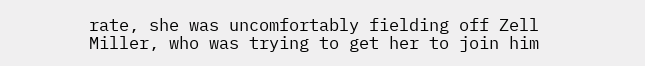rate, she was uncomfortably fielding off Zell Miller, who was trying to get her to join him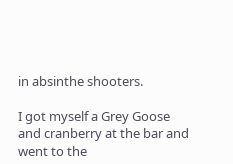in absinthe shooters.

I got myself a Grey Goose and cranberry at the bar and went to the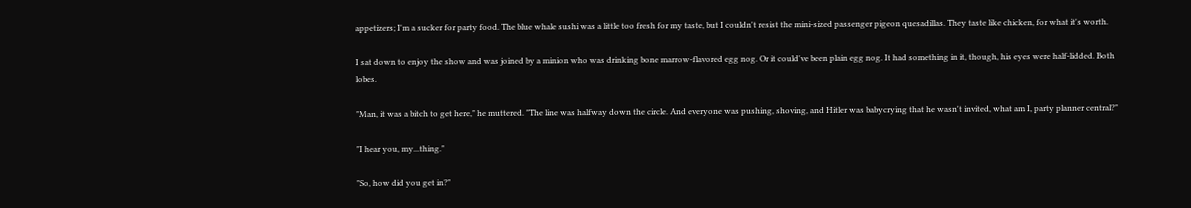appetizers; I'm a sucker for party food. The blue whale sushi was a little too fresh for my taste, but I couldn't resist the mini-sized passenger pigeon quesadillas. They taste like chicken, for what it's worth.

I sat down to enjoy the show and was joined by a minion who was drinking bone marrow-flavored egg nog. Or it could've been plain egg nog. It had something in it, though, his eyes were half-lidded. Both lobes.

"Man, it was a bitch to get here," he muttered. "The line was halfway down the circle. And everyone was pushing, shoving, and Hitler was babycrying that he wasn't invited, what am I, party planner central?"

"I hear you, my...thing."

"So, how did you get in?"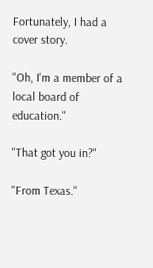Fortunately, I had a cover story.

"Oh, I'm a member of a local board of education."

"That got you in?"

"From Texas."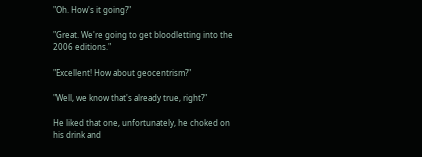"Oh. How's it going?"

"Great. We're going to get bloodletting into the 2006 editions."

"Excellent! How about geocentrism?"

"Well, we know that's already true, right?"

He liked that one, unfortunately, he choked on his drink and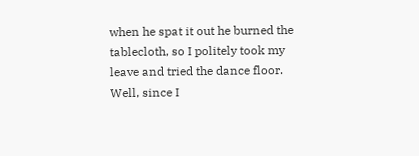when he spat it out he burned the tablecloth, so I politely took my leave and tried the dance floor. Well, since I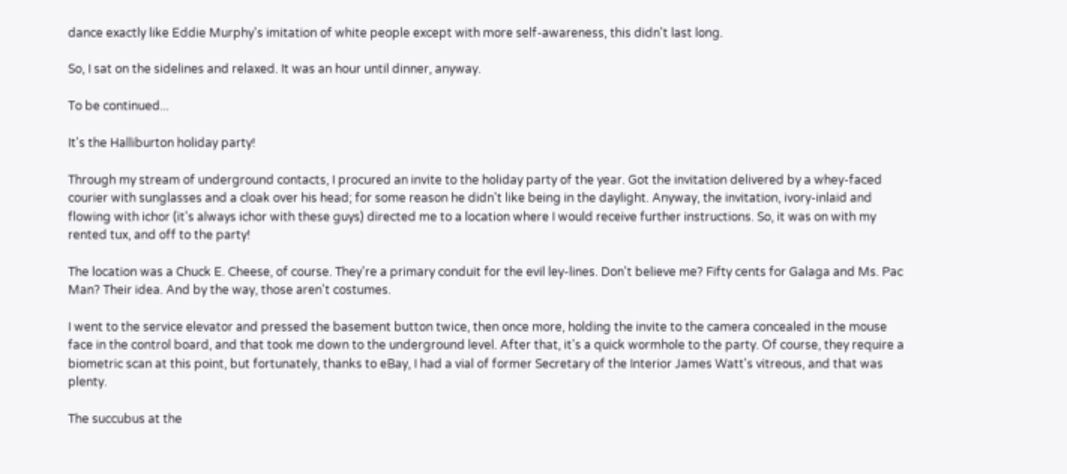dance exactly like Eddie Murphy's imitation of white people except with more self-awareness, this didn't last long.

So, I sat on the sidelines and relaxed. It was an hour until dinner, anyway.

To be continued...

It's the Halliburton holiday party!

Through my stream of underground contacts, I procured an invite to the holiday party of the year. Got the invitation delivered by a whey-faced courier with sunglasses and a cloak over his head; for some reason he didn't like being in the daylight. Anyway, the invitation, ivory-inlaid and flowing with ichor (it's always ichor with these guys) directed me to a location where I would receive further instructions. So, it was on with my rented tux, and off to the party!

The location was a Chuck E. Cheese, of course. They're a primary conduit for the evil ley-lines. Don't believe me? Fifty cents for Galaga and Ms. Pac Man? Their idea. And by the way, those aren't costumes.

I went to the service elevator and pressed the basement button twice, then once more, holding the invite to the camera concealed in the mouse face in the control board, and that took me down to the underground level. After that, it's a quick wormhole to the party. Of course, they require a biometric scan at this point, but fortunately, thanks to eBay, I had a vial of former Secretary of the Interior James Watt's vitreous, and that was plenty.

The succubus at the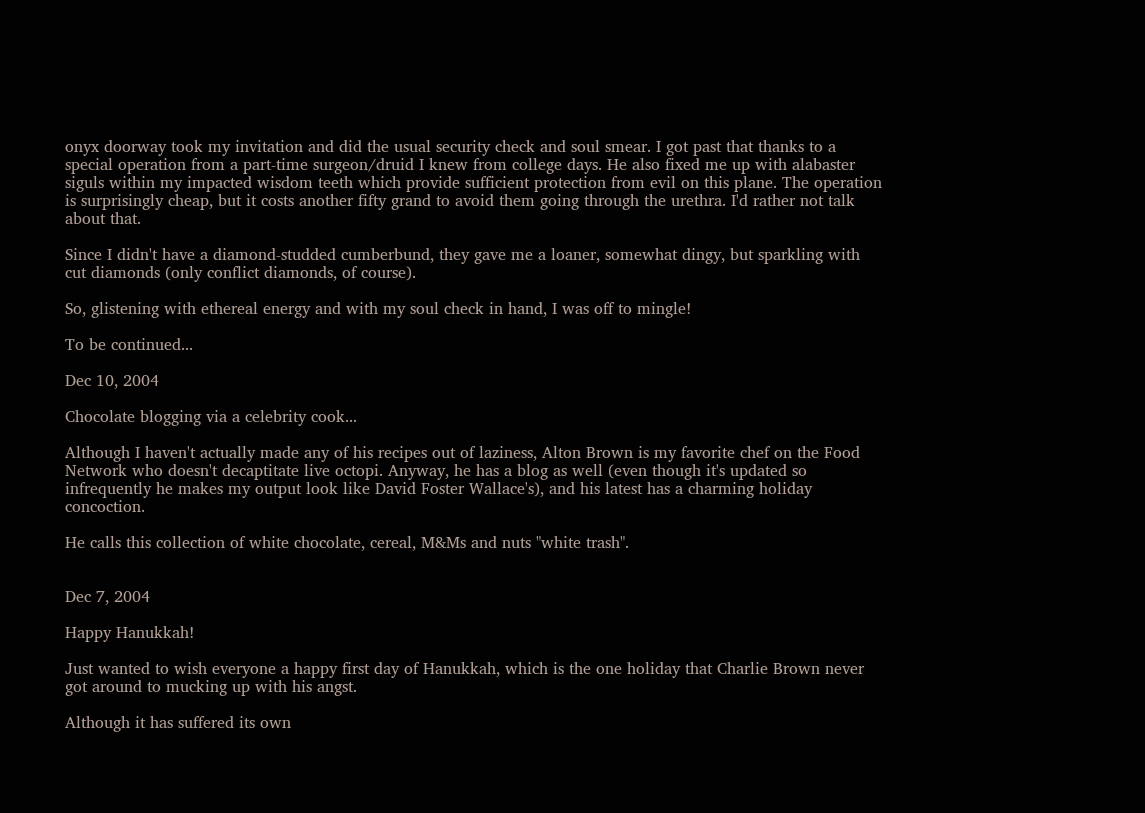onyx doorway took my invitation and did the usual security check and soul smear. I got past that thanks to a special operation from a part-time surgeon/druid I knew from college days. He also fixed me up with alabaster siguls within my impacted wisdom teeth which provide sufficient protection from evil on this plane. The operation is surprisingly cheap, but it costs another fifty grand to avoid them going through the urethra. I'd rather not talk about that.

Since I didn't have a diamond-studded cumberbund, they gave me a loaner, somewhat dingy, but sparkling with cut diamonds (only conflict diamonds, of course).

So, glistening with ethereal energy and with my soul check in hand, I was off to mingle!

To be continued...

Dec 10, 2004

Chocolate blogging via a celebrity cook...

Although I haven't actually made any of his recipes out of laziness, Alton Brown is my favorite chef on the Food Network who doesn't decaptitate live octopi. Anyway, he has a blog as well (even though it's updated so infrequently he makes my output look like David Foster Wallace's), and his latest has a charming holiday concoction.

He calls this collection of white chocolate, cereal, M&Ms and nuts "white trash".


Dec 7, 2004

Happy Hanukkah!

Just wanted to wish everyone a happy first day of Hanukkah, which is the one holiday that Charlie Brown never got around to mucking up with his angst.

Although it has suffered its own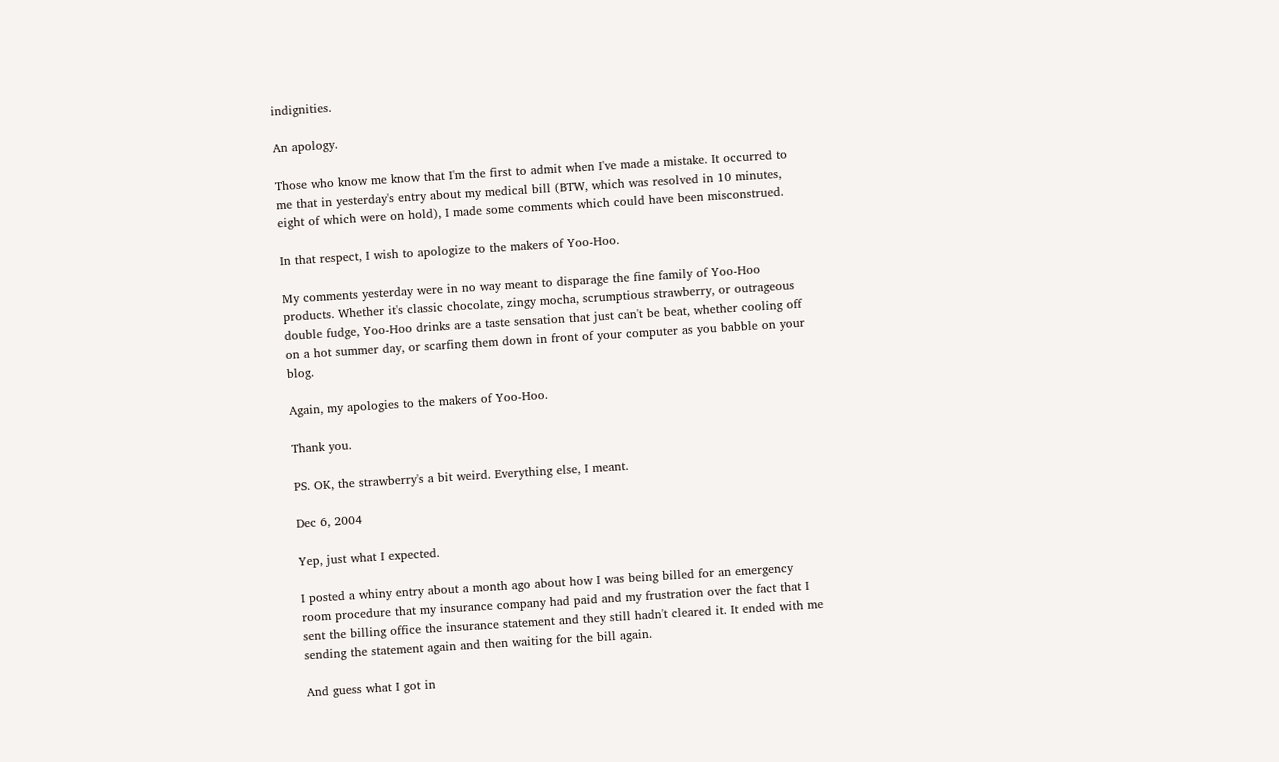indignities.

An apology.

Those who know me know that I'm the first to admit when I've made a mistake. It occurred to me that in yesterday's entry about my medical bill (BTW, which was resolved in 10 minutes, eight of which were on hold), I made some comments which could have been misconstrued.

In that respect, I wish to apologize to the makers of Yoo-Hoo.

My comments yesterday were in no way meant to disparage the fine family of Yoo-Hoo products. Whether it's classic chocolate, zingy mocha, scrumptious strawberry, or outrageous double fudge, Yoo-Hoo drinks are a taste sensation that just can't be beat, whether cooling off on a hot summer day, or scarfing them down in front of your computer as you babble on your blog.

Again, my apologies to the makers of Yoo-Hoo.

Thank you.

PS. OK, the strawberry's a bit weird. Everything else, I meant.

Dec 6, 2004

Yep, just what I expected.

I posted a whiny entry about a month ago about how I was being billed for an emergency room procedure that my insurance company had paid and my frustration over the fact that I sent the billing office the insurance statement and they still hadn't cleared it. It ended with me sending the statement again and then waiting for the bill again.

And guess what I got in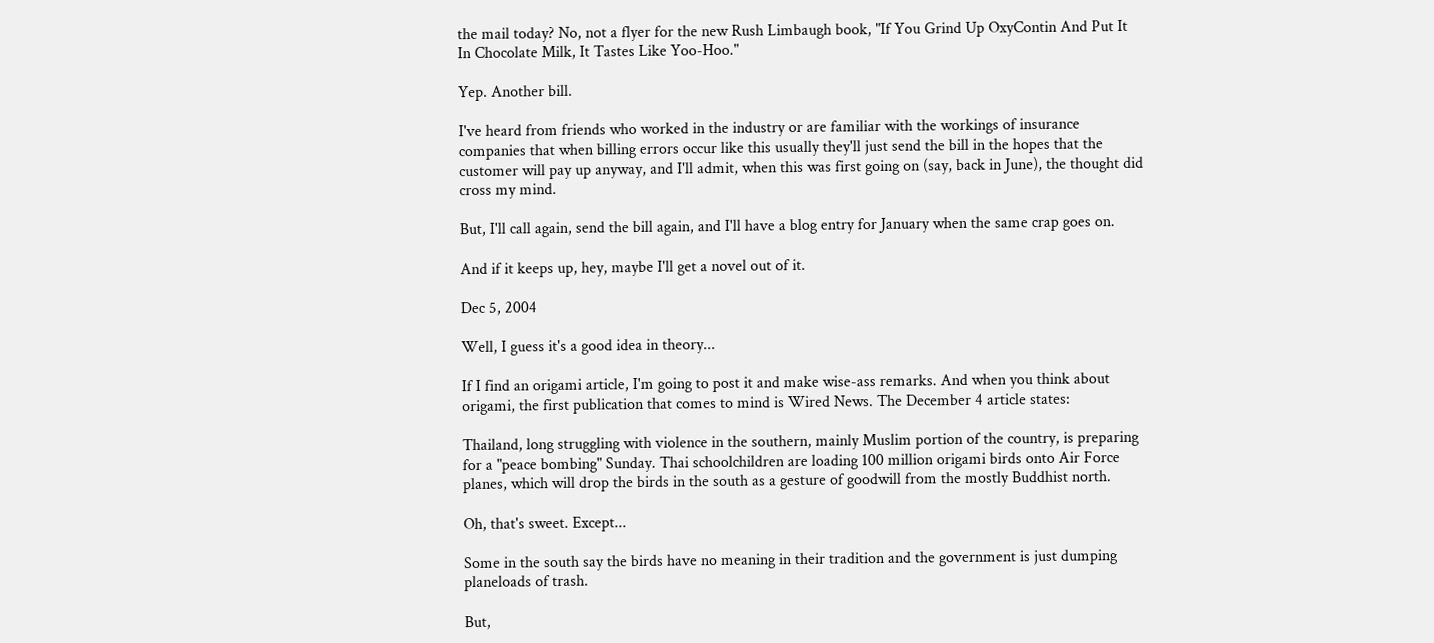the mail today? No, not a flyer for the new Rush Limbaugh book, "If You Grind Up OxyContin And Put It In Chocolate Milk, It Tastes Like Yoo-Hoo."

Yep. Another bill.

I've heard from friends who worked in the industry or are familiar with the workings of insurance companies that when billing errors occur like this usually they'll just send the bill in the hopes that the customer will pay up anyway, and I'll admit, when this was first going on (say, back in June), the thought did cross my mind.

But, I'll call again, send the bill again, and I'll have a blog entry for January when the same crap goes on.

And if it keeps up, hey, maybe I'll get a novel out of it.

Dec 5, 2004

Well, I guess it's a good idea in theory...

If I find an origami article, I'm going to post it and make wise-ass remarks. And when you think about origami, the first publication that comes to mind is Wired News. The December 4 article states:

Thailand, long struggling with violence in the southern, mainly Muslim portion of the country, is preparing for a "peace bombing" Sunday. Thai schoolchildren are loading 100 million origami birds onto Air Force planes, which will drop the birds in the south as a gesture of goodwill from the mostly Buddhist north.

Oh, that's sweet. Except...

Some in the south say the birds have no meaning in their tradition and the government is just dumping planeloads of trash.

But,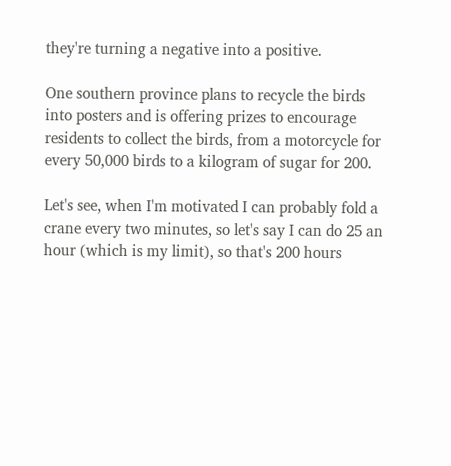they're turning a negative into a positive.

One southern province plans to recycle the birds into posters and is offering prizes to encourage residents to collect the birds, from a motorcycle for every 50,000 birds to a kilogram of sugar for 200.

Let's see, when I'm motivated I can probably fold a crane every two minutes, so let's say I can do 25 an hour (which is my limit), so that's 200 hours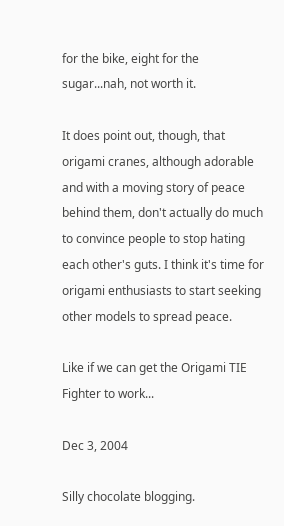for the bike, eight for the sugar...nah, not worth it.

It does point out, though, that origami cranes, although adorable and with a moving story of peace behind them, don't actually do much to convince people to stop hating each other's guts. I think it's time for origami enthusiasts to start seeking other models to spread peace.

Like if we can get the Origami TIE Fighter to work...

Dec 3, 2004

Silly chocolate blogging.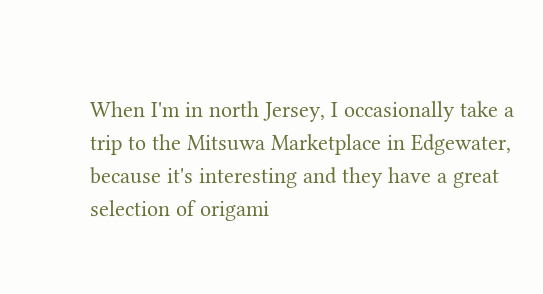When I'm in north Jersey, I occasionally take a trip to the Mitsuwa Marketplace in Edgewater, because it's interesting and they have a great selection of origami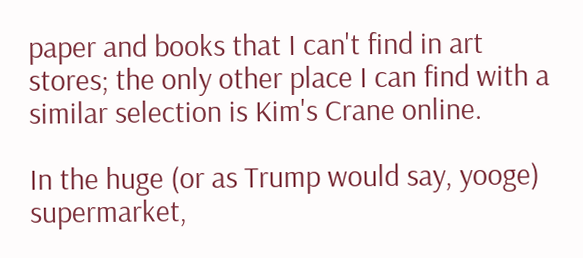paper and books that I can't find in art stores; the only other place I can find with a similar selection is Kim's Crane online.

In the huge (or as Trump would say, yooge) supermarket,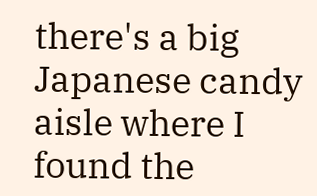there's a big Japanese candy aisle where I found the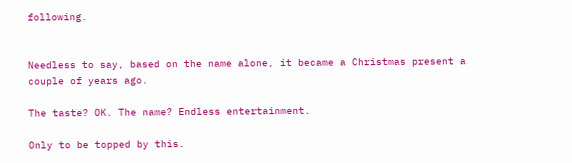following.


Needless to say, based on the name alone, it became a Christmas present a couple of years ago.

The taste? OK. The name? Endless entertainment.

Only to be topped by this.